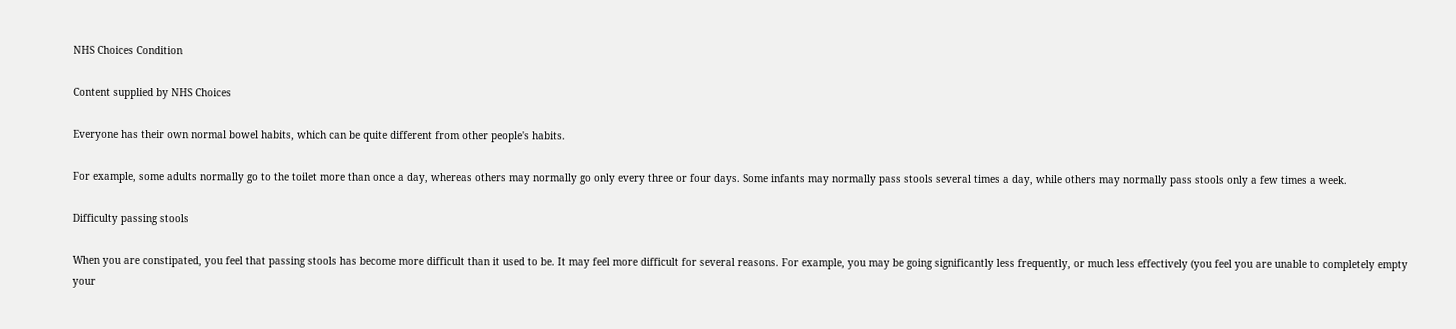NHS Choices Condition

Content supplied by NHS Choices

Everyone has their own normal bowel habits, which can be quite different from other people's habits.

For example, some adults normally go to the toilet more than once a day, whereas others may normally go only every three or four days. Some infants may normally pass stools several times a day, while others may normally pass stools only a few times a week.

Difficulty passing stools

When you are constipated, you feel that passing stools has become more difficult than it used to be. It may feel more difficult for several reasons. For example, you may be going significantly less frequently, or much less effectively (you feel you are unable to completely empty your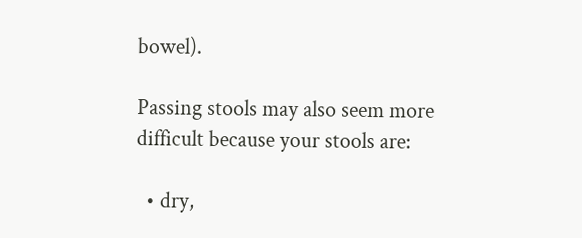bowel).

Passing stools may also seem more difficult because your stools are:

  • dry,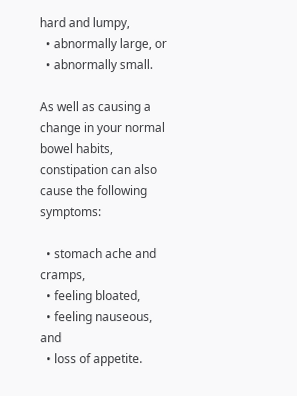hard and lumpy,
  • abnormally large, or
  • abnormally small.

As well as causing a change in your normal bowel habits, constipation can also cause the following symptoms:

  • stomach ache and cramps,
  • feeling bloated,
  • feeling nauseous, and
  • loss of appetite.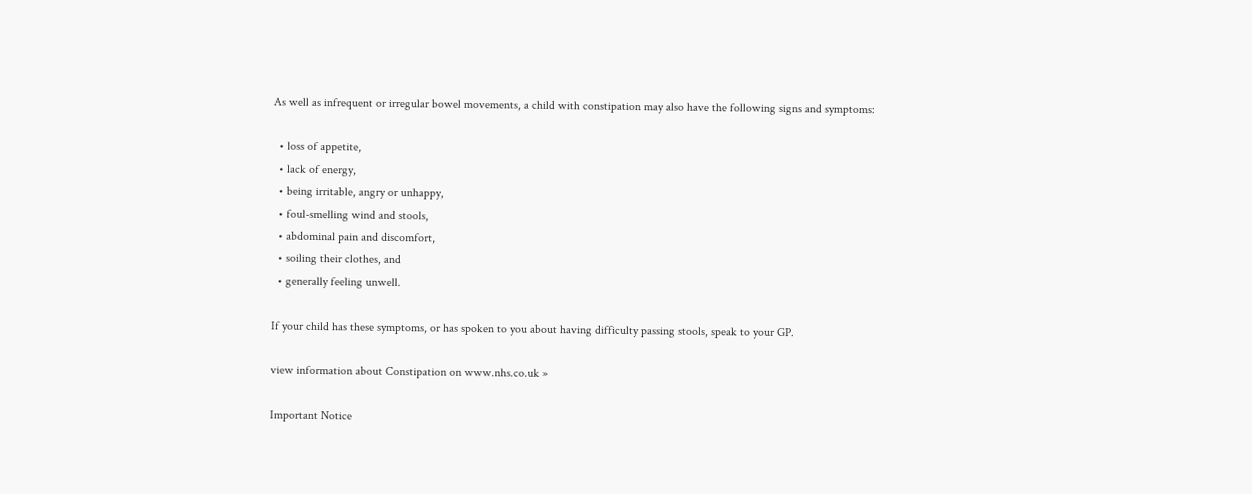As well as infrequent or irregular bowel movements, a child with constipation may also have the following signs and symptoms:

  • loss of appetite,
  • lack of energy,
  • being irritable, angry or unhappy,
  • foul-smelling wind and stools,
  • abdominal pain and discomfort,
  • soiling their clothes, and
  • generally feeling unwell.

If your child has these symptoms, or has spoken to you about having difficulty passing stools, speak to your GP.

view information about Constipation on www.nhs.co.uk »

Important Notice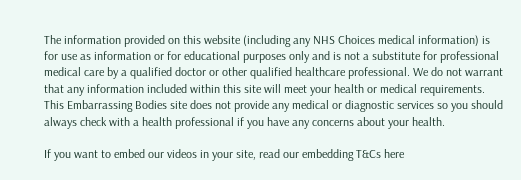The information provided on this website (including any NHS Choices medical information) is for use as information or for educational purposes only and is not a substitute for professional medical care by a qualified doctor or other qualified healthcare professional. We do not warrant that any information included within this site will meet your health or medical requirements. This Embarrassing Bodies site does not provide any medical or diagnostic services so you should always check with a health professional if you have any concerns about your health.

If you want to embed our videos in your site, read our embedding T&Cs here